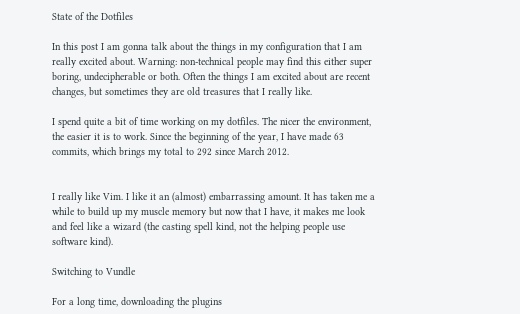State of the Dotfiles

In this post I am gonna talk about the things in my configuration that I am really excited about. Warning: non-technical people may find this either super boring, undecipherable or both. Often the things I am excited about are recent changes, but sometimes they are old treasures that I really like.

I spend quite a bit of time working on my dotfiles. The nicer the environment, the easier it is to work. Since the beginning of the year, I have made 63 commits, which brings my total to 292 since March 2012.


I really like Vim. I like it an (almost) embarrassing amount. It has taken me a while to build up my muscle memory but now that I have, it makes me look and feel like a wizard (the casting spell kind, not the helping people use software kind).

Switching to Vundle

For a long time, downloading the plugins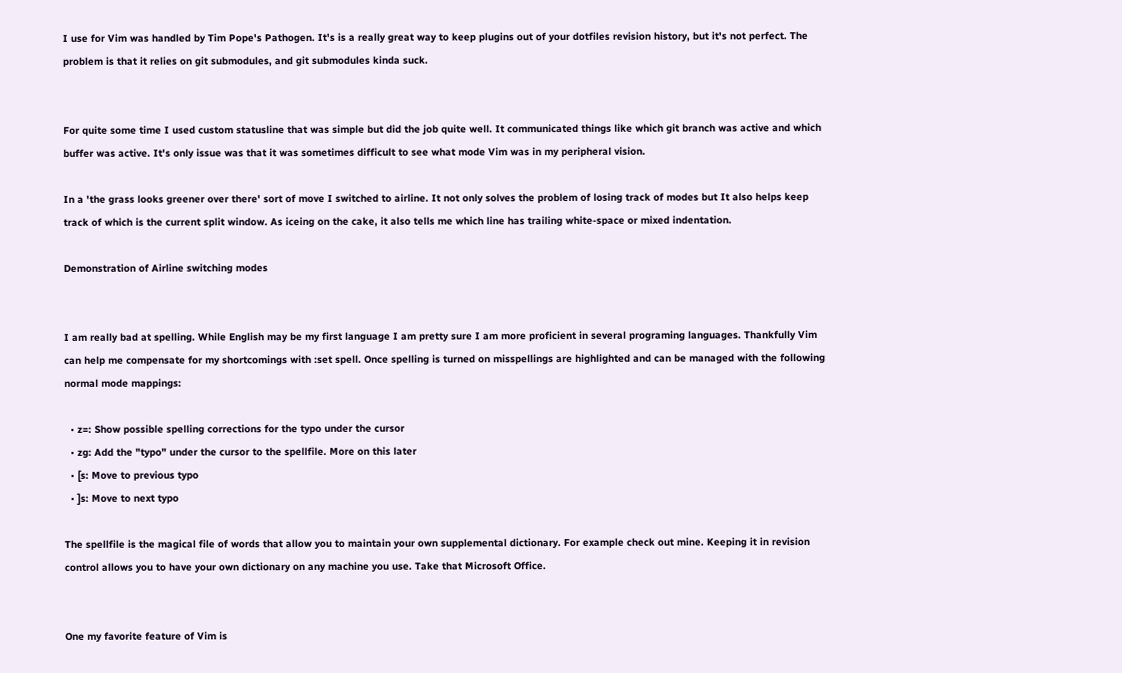I use for Vim was handled by Tim Pope's Pathogen. It's is a really great way to keep plugins out of your dotfiles revision history, but it's not perfect. The problem is that it relies on git submodules, and git submodules kinda suck.


For quite some time I used custom statusline that was simple but did the job quite well. It communicated things like which git branch was active and which buffer was active. It's only issue was that it was sometimes difficult to see what mode Vim was in my peripheral vision.

In a 'the grass looks greener over there' sort of move I switched to airline. It not only solves the problem of losing track of modes but It also helps keep track of which is the current split window. As iceing on the cake, it also tells me which line has trailing white-space or mixed indentation.

Demonstration of Airline switching modes


I am really bad at spelling. While English may be my first language I am pretty sure I am more proficient in several programing languages. Thankfully Vim can help me compensate for my shortcomings with :set spell. Once spelling is turned on misspellings are highlighted and can be managed with the following normal mode mappings:

  • z=: Show possible spelling corrections for the typo under the cursor
  • zg: Add the "typo" under the cursor to the spellfile. More on this later
  • [s: Move to previous typo
  • ]s: Move to next typo

The spellfile is the magical file of words that allow you to maintain your own supplemental dictionary. For example check out mine. Keeping it in revision control allows you to have your own dictionary on any machine you use. Take that Microsoft Office.


One my favorite feature of Vim is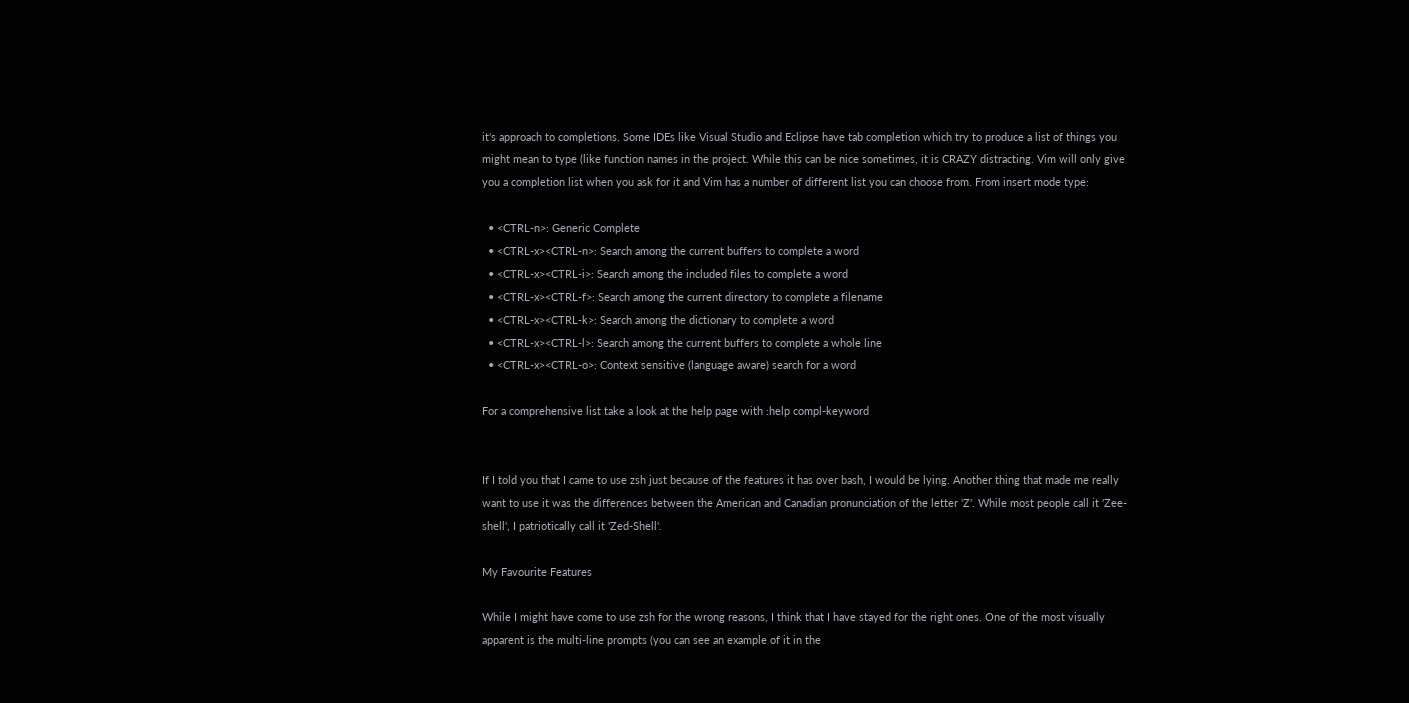it's approach to completions. Some IDEs like Visual Studio and Eclipse have tab completion which try to produce a list of things you might mean to type (like function names in the project. While this can be nice sometimes, it is CRAZY distracting. Vim will only give you a completion list when you ask for it and Vim has a number of different list you can choose from. From insert mode type:

  • <CTRL-n>: Generic Complete
  • <CTRL-x><CTRL-n>: Search among the current buffers to complete a word
  • <CTRL-x><CTRL-i>: Search among the included files to complete a word
  • <CTRL-x><CTRL-f>: Search among the current directory to complete a filename
  • <CTRL-x><CTRL-k>: Search among the dictionary to complete a word
  • <CTRL-x><CTRL-l>: Search among the current buffers to complete a whole line
  • <CTRL-x><CTRL-o>: Context sensitive (language aware) search for a word

For a comprehensive list take a look at the help page with :help compl-keyword


If I told you that I came to use zsh just because of the features it has over bash, I would be lying. Another thing that made me really want to use it was the differences between the American and Canadian pronunciation of the letter 'Z'. While most people call it 'Zee-shell', I patriotically call it 'Zed-Shell'.

My Favourite Features

While I might have come to use zsh for the wrong reasons, I think that I have stayed for the right ones. One of the most visually apparent is the multi-line prompts (you can see an example of it in the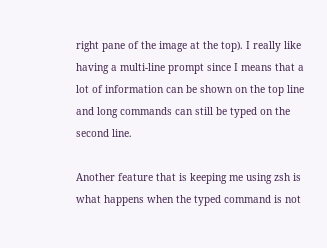right pane of the image at the top). I really like having a multi-line prompt since I means that a lot of information can be shown on the top line and long commands can still be typed on the second line.

Another feature that is keeping me using zsh is what happens when the typed command is not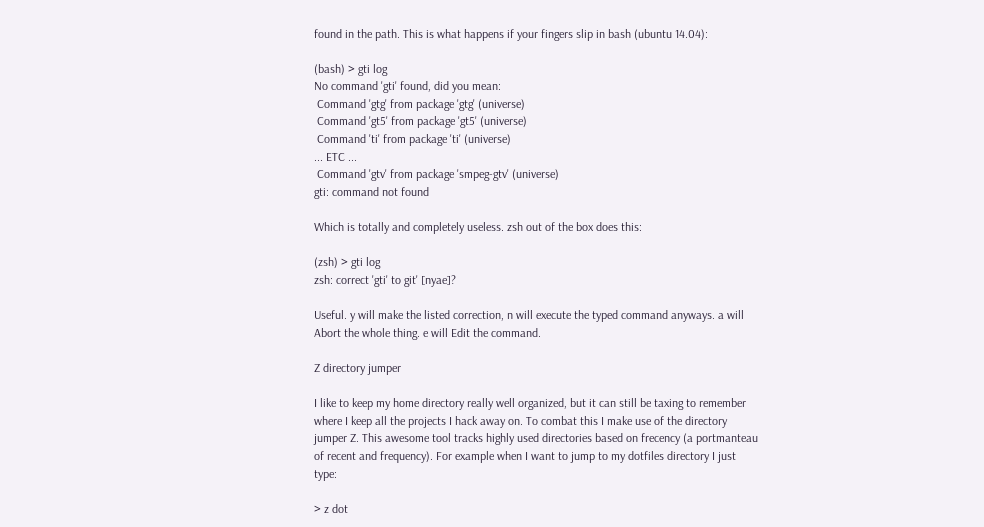found in the path. This is what happens if your fingers slip in bash (ubuntu 14.04):

(bash) > gti log
No command 'gti' found, did you mean:
 Command 'gtg' from package 'gtg' (universe)
 Command 'gt5' from package 'gt5' (universe)
 Command 'ti' from package 'ti' (universe)
... ETC ...
 Command 'gtv' from package 'smpeg-gtv' (universe)
gti: command not found

Which is totally and completely useless. zsh out of the box does this:

(zsh) > gti log
zsh: correct 'gti' to git' [nyae]?

Useful. y will make the listed correction, n will execute the typed command anyways. a will Abort the whole thing. e will Edit the command.

Z directory jumper

I like to keep my home directory really well organized, but it can still be taxing to remember where I keep all the projects I hack away on. To combat this I make use of the directory jumper Z. This awesome tool tracks highly used directories based on frecency (a portmanteau of recent and frequency). For example when I want to jump to my dotfiles directory I just type:

> z dot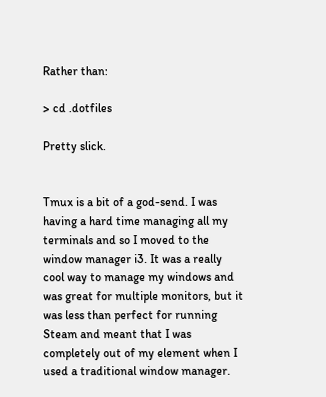Rather than:

> cd .dotfiles

Pretty slick.


Tmux is a bit of a god-send. I was having a hard time managing all my terminals and so I moved to the window manager i3. It was a really cool way to manage my windows and was great for multiple monitors, but it was less than perfect for running Steam and meant that I was completely out of my element when I used a traditional window manager.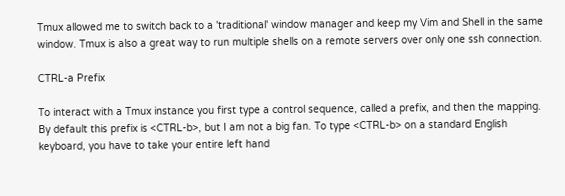Tmux allowed me to switch back to a 'traditional' window manager and keep my Vim and Shell in the same window. Tmux is also a great way to run multiple shells on a remote servers over only one ssh connection.

CTRL-a Prefix

To interact with a Tmux instance you first type a control sequence, called a prefix, and then the mapping. By default this prefix is <CTRL-b>, but I am not a big fan. To type <CTRL-b> on a standard English keyboard, you have to take your entire left hand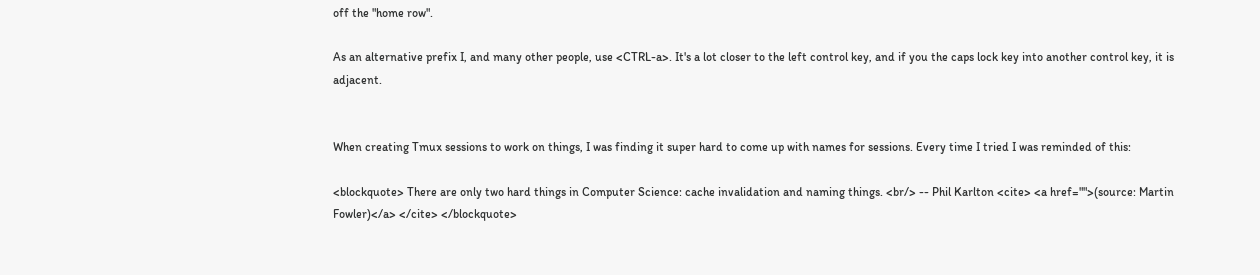off the "home row".

As an alternative prefix I, and many other people, use <CTRL-a>. It's a lot closer to the left control key, and if you the caps lock key into another control key, it is adjacent.


When creating Tmux sessions to work on things, I was finding it super hard to come up with names for sessions. Every time I tried I was reminded of this:

<blockquote> There are only two hard things in Computer Science: cache invalidation and naming things. <br/> -- Phil Karlton <cite> <a href="">(source: Martin Fowler)</a> </cite> </blockquote>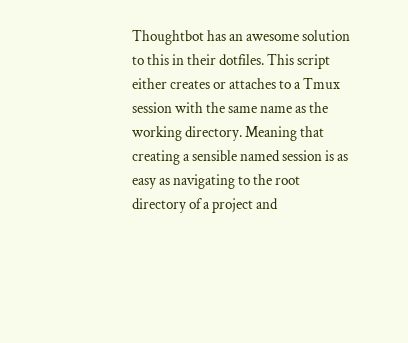Thoughtbot has an awesome solution to this in their dotfiles. This script either creates or attaches to a Tmux session with the same name as the working directory. Meaning that creating a sensible named session is as easy as navigating to the root directory of a project and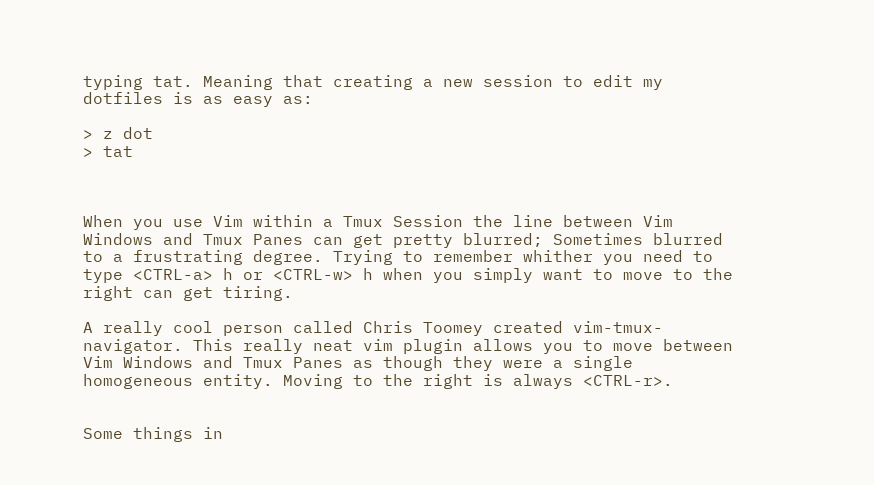typing tat. Meaning that creating a new session to edit my dotfiles is as easy as:

> z dot
> tat



When you use Vim within a Tmux Session the line between Vim Windows and Tmux Panes can get pretty blurred; Sometimes blurred to a frustrating degree. Trying to remember whither you need to type <CTRL-a> h or <CTRL-w> h when you simply want to move to the right can get tiring.

A really cool person called Chris Toomey created vim-tmux-navigator. This really neat vim plugin allows you to move between Vim Windows and Tmux Panes as though they were a single homogeneous entity. Moving to the right is always <CTRL-r>.


Some things in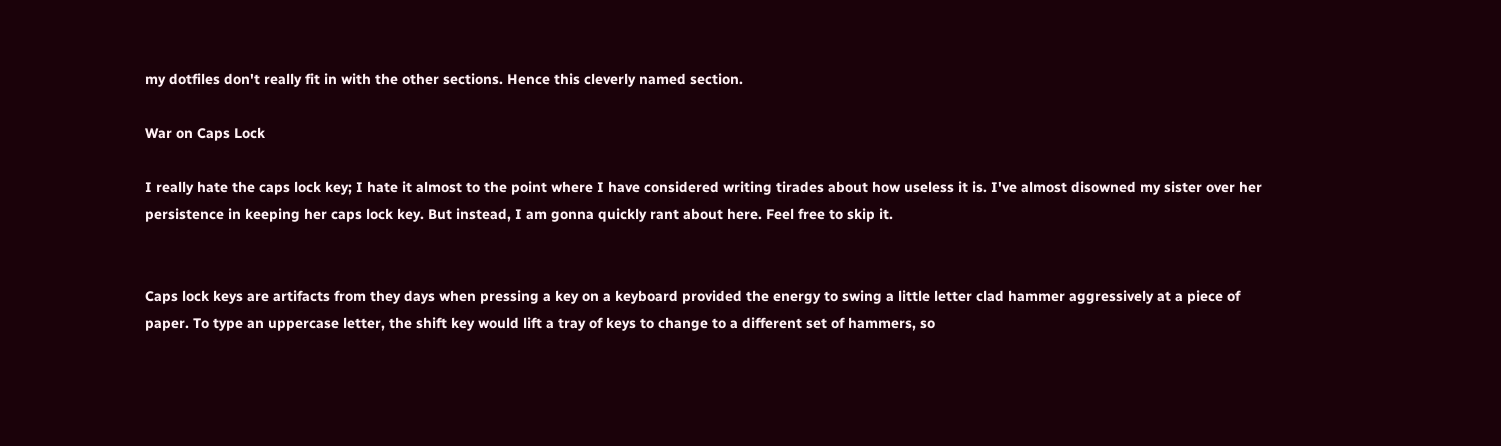my dotfiles don't really fit in with the other sections. Hence this cleverly named section.

War on Caps Lock

I really hate the caps lock key; I hate it almost to the point where I have considered writing tirades about how useless it is. I've almost disowned my sister over her persistence in keeping her caps lock key. But instead, I am gonna quickly rant about here. Feel free to skip it.


Caps lock keys are artifacts from they days when pressing a key on a keyboard provided the energy to swing a little letter clad hammer aggressively at a piece of paper. To type an uppercase letter, the shift key would lift a tray of keys to change to a different set of hammers, so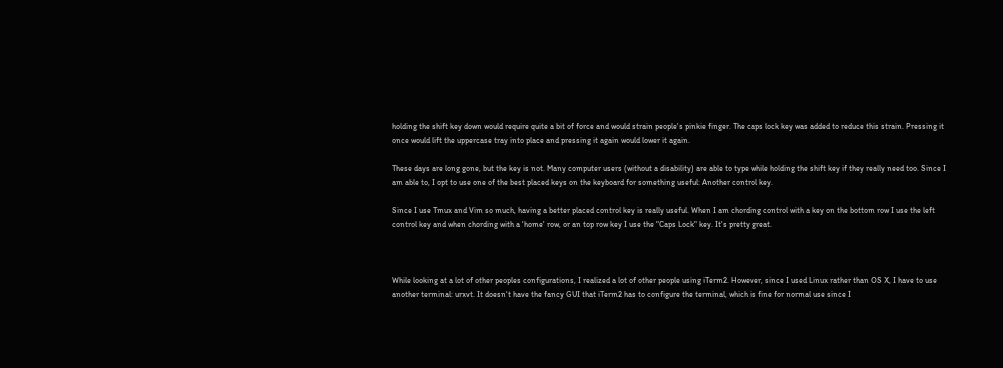holding the shift key down would require quite a bit of force and would strain people's pinkie finger. The caps lock key was added to reduce this strain. Pressing it once would lift the uppercase tray into place and pressing it again would lower it again.

These days are long gone, but the key is not. Many computer users (without a disability) are able to type while holding the shift key if they really need too. Since I am able to, I opt to use one of the best placed keys on the keyboard for something useful: Another control key.

Since I use Tmux and Vim so much, having a better placed control key is really useful. When I am chording control with a key on the bottom row I use the left control key and when chording with a 'home' row, or an top row key I use the "Caps Lock" key. It's pretty great.



While looking at a lot of other peoples configurations, I realized a lot of other people using iTerm2. However, since I used Linux rather than OS X, I have to use another terminal: urxvt. It doesn't have the fancy GUI that iTerm2 has to configure the terminal, which is fine for normal use since I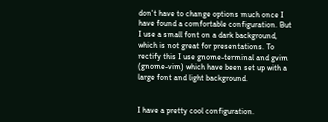don't have to change options much once I have found a comfortable configuration. But I use a small font on a dark background, which is not great for presentations. To rectify this I use gnome-terminal and gvim (gnome-vim) which have been set up with a large font and light background.


I have a pretty cool configuration.